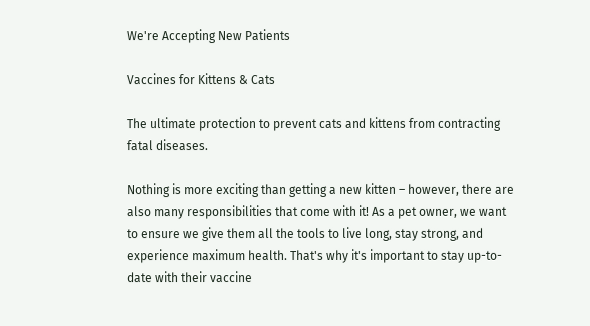We're Accepting New Patients

Vaccines for Kittens & Cats

The ultimate protection to prevent cats and kittens from contracting fatal diseases.

Nothing is more exciting than getting a new kitten – however, there are also many responsibilities that come with it! As a pet owner, we want to ensure we give them all the tools to live long, stay strong, and experience maximum health. That's why it's important to stay up-to-date with their vaccine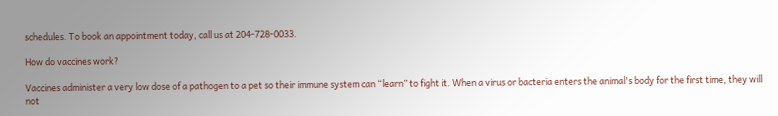schedules. To book an appointment today, call us at 204-728-0033.

How do vaccines work?

Vaccines administer a very low dose of a pathogen to a pet so their immune system can “learn” to fight it. When a virus or bacteria enters the animal's body for the first time, they will not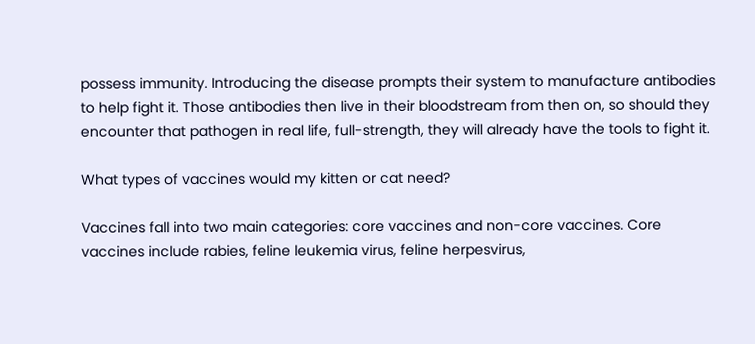possess immunity. Introducing the disease prompts their system to manufacture antibodies to help fight it. Those antibodies then live in their bloodstream from then on, so should they encounter that pathogen in real life, full-strength, they will already have the tools to fight it.

What types of vaccines would my kitten or cat need?

Vaccines fall into two main categories: core vaccines and non-core vaccines. Core vaccines include rabies, feline leukemia virus, feline herpesvirus,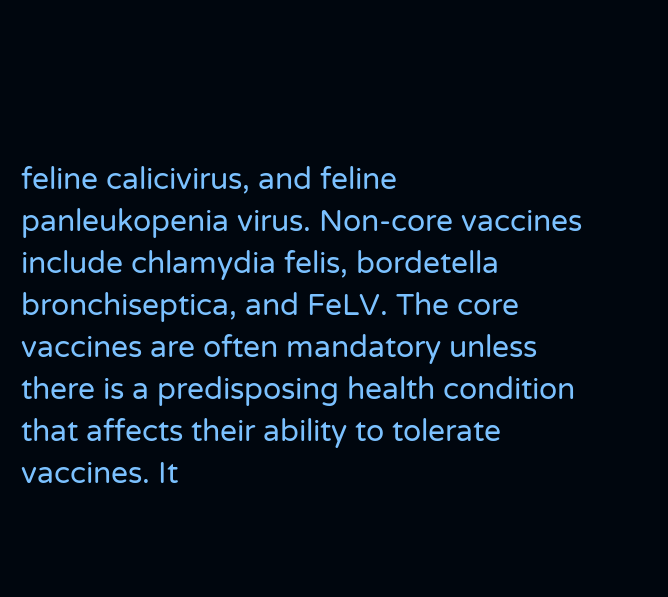feline calicivirus, and feline panleukopenia virus. Non-core vaccines include chlamydia felis, bordetella bronchiseptica, and FeLV. The core vaccines are often mandatory unless there is a predisposing health condition that affects their ability to tolerate vaccines. It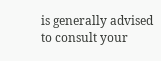is generally advised to consult your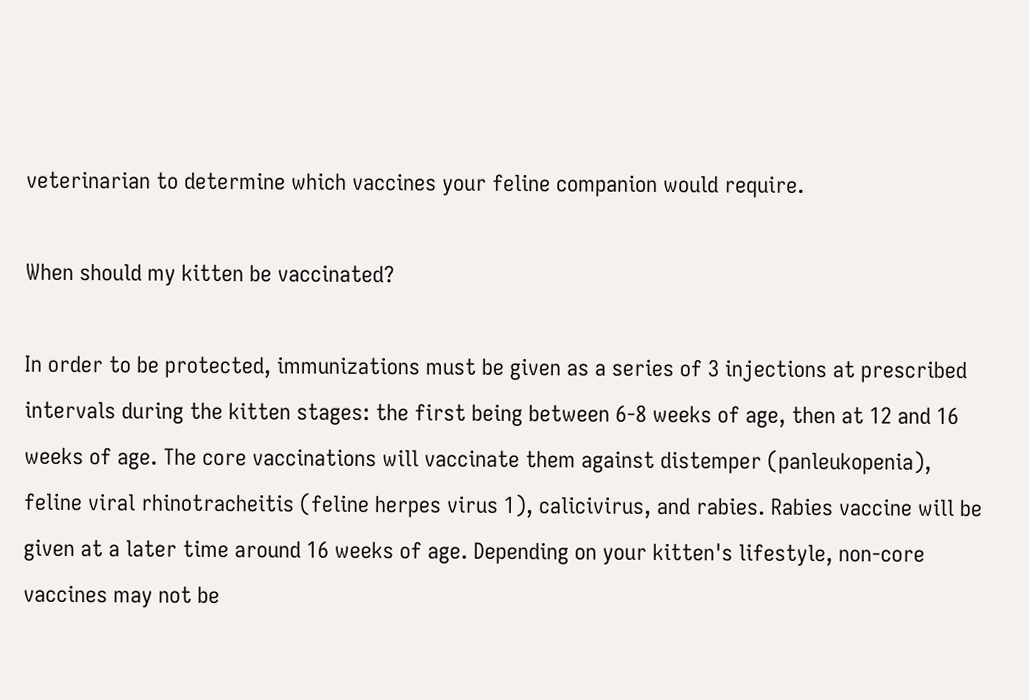veterinarian to determine which vaccines your feline companion would require.

When should my kitten be vaccinated?

In order to be protected, immunizations must be given as a series of 3 injections at prescribed intervals during the kitten stages: the first being between 6-8 weeks of age, then at 12 and 16 weeks of age. The core vaccinations will vaccinate them against distemper (panleukopenia), feline viral rhinotracheitis (feline herpes virus 1), calicivirus, and rabies. Rabies vaccine will be given at a later time around 16 weeks of age. Depending on your kitten's lifestyle, non-core vaccines may not be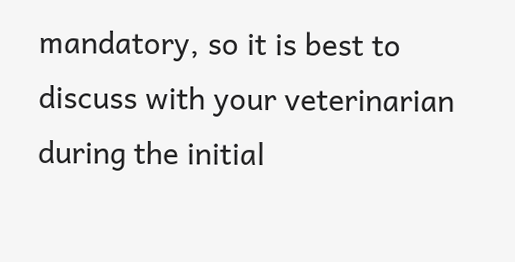mandatory, so it is best to discuss with your veterinarian during the initial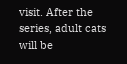visit. After the series, adult cats will be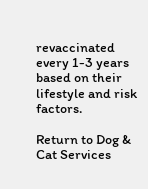revaccinated every 1-3 years based on their lifestyle and risk factors.

Return to Dog & Cat Services